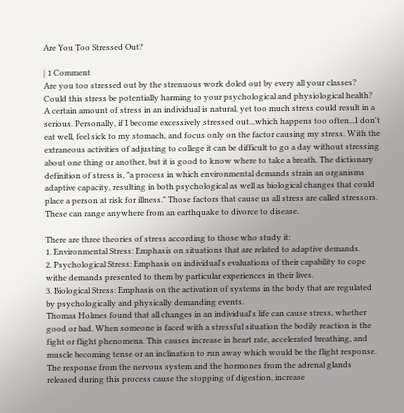Are You Too Stressed Out?

| 1 Comment
Are you too stressed out by the strenuous work doled out by every all your classes? Could this stress be potentially harming to your psychological and physiological health? A certain amount of stress in an individual is natural, yet too much stress could result in a serious. Personally, if I become excessively stressed out...which happens too often...I don't eat well, feel sick to my stomach, and focus only on the factor causing my stress. With the extraneous activities of adjusting to college it can be difficult to go a day without stressing about one thing or another, but it is good to know where to take a breath. The dictionary definition of stress is, "a process in which environmental demands strain an organisms adaptive capacity, resulting in both psychological as well as biological changes that could place a person at risk for illness." Those factors that cause us all stress are called stressors. These can range anywhere from an earthquake to divorce to disease.

There are three theories of stress according to those who study it:
1. Environmental Stress: Emphasis on situations that are related to adaptive demands.
2. Psychological Stress: Emphasis on individual's evaluations of their capability to cope withe demands presented to them by particular experiences in their lives.
3. Biological Stress: Emphasis on the activation of systems in the body that are regulated by psychologically and physically demanding events.
Thomas Holmes found that all changes in an individual's life can cause stress, whether good or bad. When someone is faced with a stressful situation the bodily reaction is the fight or flight phenomena. This causes increase in heart rate, accelerated breathing, and muscle becoming tense or an inclination to run away which would be the flight response. The response from the nervous system and the hormones from the adrenal glands released during this process cause the stopping of digestion, increase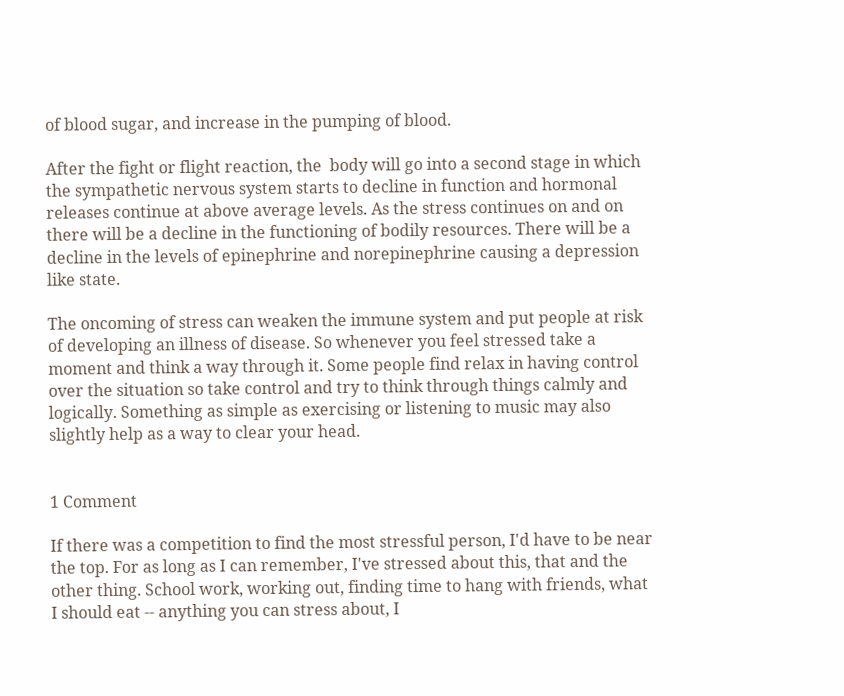of blood sugar, and increase in the pumping of blood.

After the fight or flight reaction, the  body will go into a second stage in which the sympathetic nervous system starts to decline in function and hormonal releases continue at above average levels. As the stress continues on and on there will be a decline in the functioning of bodily resources. There will be a decline in the levels of epinephrine and norepinephrine causing a depression like state.

The oncoming of stress can weaken the immune system and put people at risk of developing an illness of disease. So whenever you feel stressed take a moment and think a way through it. Some people find relax in having control over the situation so take control and try to think through things calmly and logically. Something as simple as exercising or listening to music may also slightly help as a way to clear your head.


1 Comment

If there was a competition to find the most stressful person, I'd have to be near the top. For as long as I can remember, I've stressed about this, that and the other thing. School work, working out, finding time to hang with friends, what I should eat -- anything you can stress about, I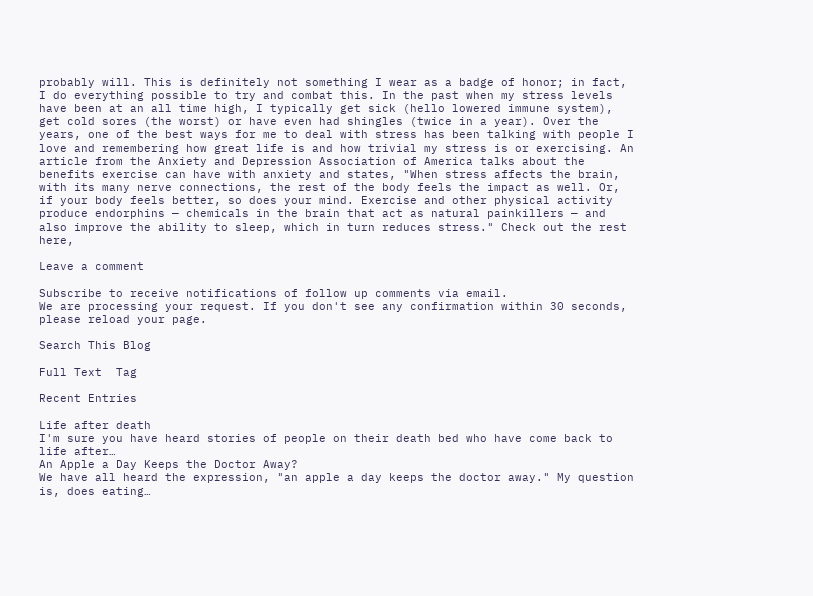probably will. This is definitely not something I wear as a badge of honor; in fact, I do everything possible to try and combat this. In the past when my stress levels have been at an all time high, I typically get sick (hello lowered immune system), get cold sores (the worst) or have even had shingles (twice in a year). Over the years, one of the best ways for me to deal with stress has been talking with people I love and remembering how great life is and how trivial my stress is or exercising. An article from the Anxiety and Depression Association of America talks about the benefits exercise can have with anxiety and states, "When stress affects the brain, with its many nerve connections, the rest of the body feels the impact as well. Or, if your body feels better, so does your mind. Exercise and other physical activity produce endorphins — chemicals in the brain that act as natural painkillers — and also improve the ability to sleep, which in turn reduces stress." Check out the rest here,

Leave a comment

Subscribe to receive notifications of follow up comments via email.
We are processing your request. If you don't see any confirmation within 30 seconds, please reload your page.

Search This Blog

Full Text  Tag

Recent Entries

Life after death
I'm sure you have heard stories of people on their death bed who have come back to life after…
An Apple a Day Keeps the Doctor Away?
We have all heard the expression, "an apple a day keeps the doctor away." My question is, does eating…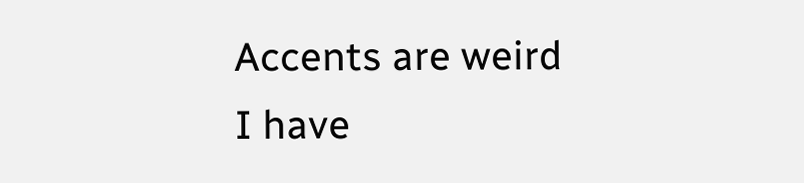Accents are weird
I have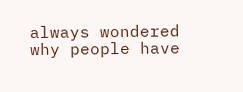always wondered why people have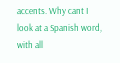accents. Why cant I look at a Spanish word, with all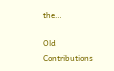the…

Old Contributions